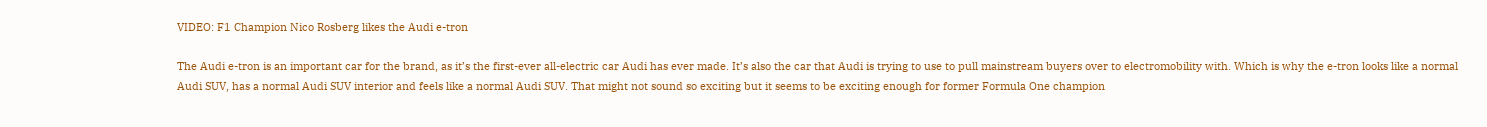VIDEO: F1 Champion Nico Rosberg likes the Audi e-tron

The Audi e-tron is an important car for the brand, as it’s the first-ever all-electric car Audi has ever made. It’s also the car that Audi is trying to use to pull mainstream buyers over to electromobility with. Which is why the e-tron looks like a normal Audi SUV, has a normal Audi SUV interior and feels like a normal Audi SUV. That might not sound so exciting but it seems to be exciting enough for former Formula One champion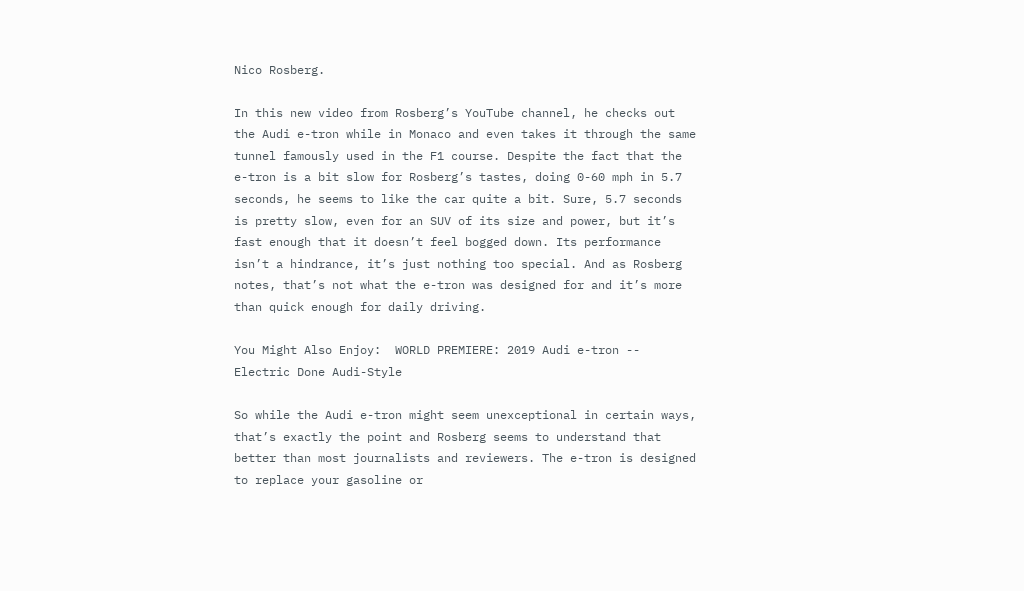Nico Rosberg.

In this new video from Rosberg’s YouTube channel, he checks out the Audi e-tron while in Monaco and even takes it through the same tunnel famously used in the F1 course. Despite the fact that the e-tron is a bit slow for Rosberg’s tastes, doing 0-60 mph in 5.7 seconds, he seems to like the car quite a bit. Sure, 5.7 seconds is pretty slow, even for an SUV of its size and power, but it’s fast enough that it doesn’t feel bogged down. Its performance isn’t a hindrance, it’s just nothing too special. And as Rosberg notes, that’s not what the e-tron was designed for and it’s more than quick enough for daily driving.

You Might Also Enjoy:  WORLD PREMIERE: 2019 Audi e-tron -- Electric Done Audi-Style

So while the Audi e-tron might seem unexceptional in certain ways, that’s exactly the point and Rosberg seems to understand that better than most journalists and reviewers. The e-tron is designed to replace your gasoline or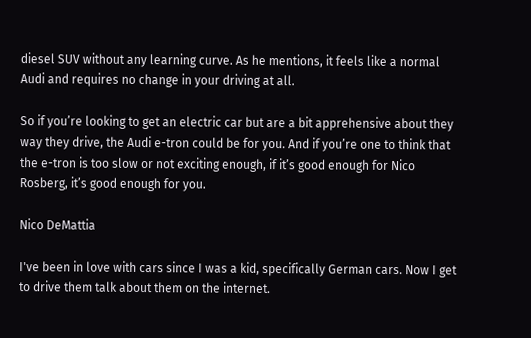diesel SUV without any learning curve. As he mentions, it feels like a normal Audi and requires no change in your driving at all.

So if you’re looking to get an electric car but are a bit apprehensive about they way they drive, the Audi e-tron could be for you. And if you’re one to think that the e-tron is too slow or not exciting enough, if it’s good enough for Nico Rosberg, it’s good enough for you.

Nico DeMattia

I've been in love with cars since I was a kid, specifically German cars. Now I get to drive them talk about them on the internet.